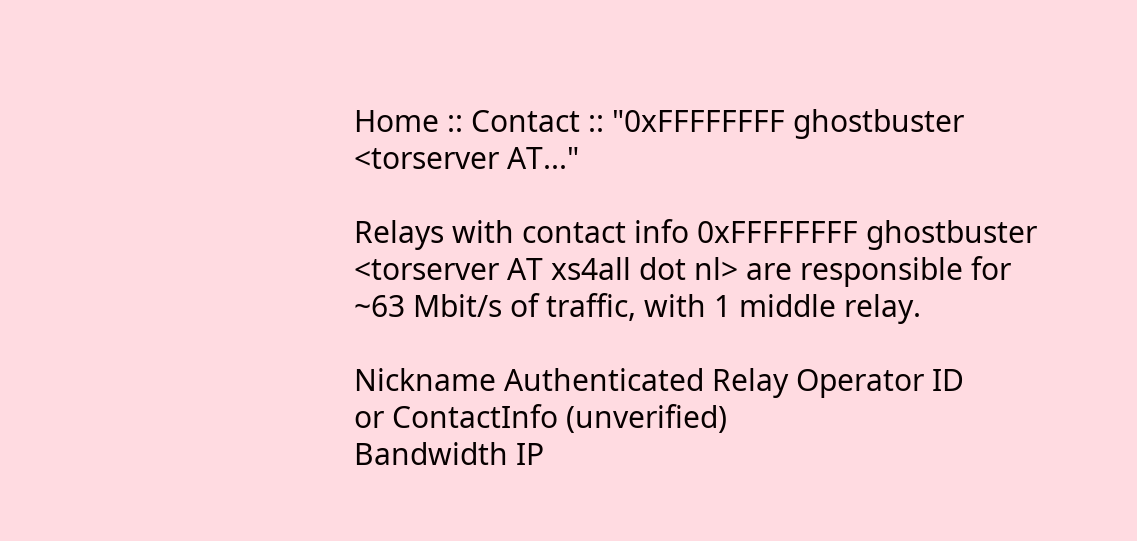Home :: Contact :: "0xFFFFFFFF ghostbuster <torserver AT..."

Relays with contact info 0xFFFFFFFF ghostbuster <torserver AT xs4all dot nl> are responsible for ~63 Mbit/s of traffic, with 1 middle relay.

Nickname Authenticated Relay Operator ID
or ContactInfo (unverified)
Bandwidth IP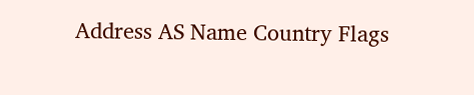Address AS Name Country Flags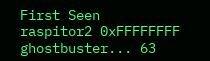First Seen
raspitor2 0xFFFFFFFF ghostbuster... 63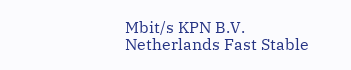Mbit/s KPN B.V. Netherlands Fast Stable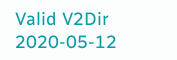Valid V2Dir 2020-05-12